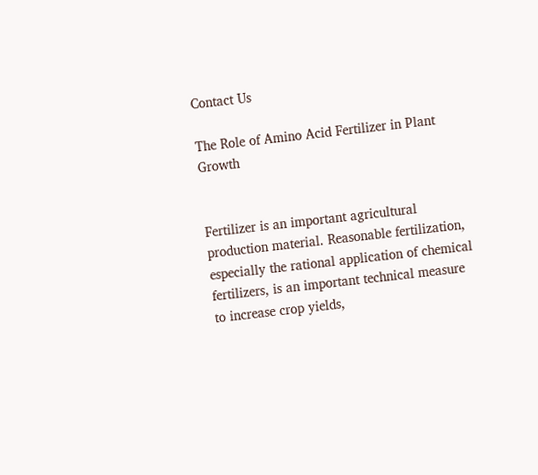Contact Us

The Role of Amino Acid Fertilizer in Plant Growth


Fertilizer is an important agricultural production material. Reasonable fertilization, especially the rational application of chemical fertilizers, is an important technical measure to increase crop yields,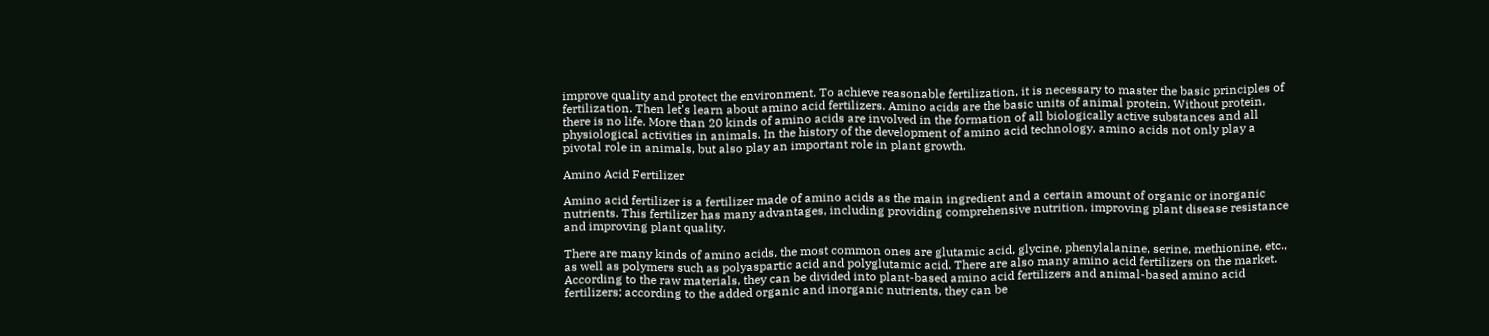improve quality and protect the environment. To achieve reasonable fertilization, it is necessary to master the basic principles of fertilization. Then let's learn about amino acid fertilizers. Amino acids are the basic units of animal protein. Without protein, there is no life. More than 20 kinds of amino acids are involved in the formation of all biologically active substances and all physiological activities in animals. In the history of the development of amino acid technology, amino acids not only play a pivotal role in animals, but also play an important role in plant growth.

Amino Acid Fertilizer

Amino acid fertilizer is a fertilizer made of amino acids as the main ingredient and a certain amount of organic or inorganic nutrients. This fertilizer has many advantages, including providing comprehensive nutrition, improving plant disease resistance and improving plant quality.

There are many kinds of amino acids, the most common ones are glutamic acid, glycine, phenylalanine, serine, methionine, etc., as well as polymers such as polyaspartic acid and polyglutamic acid. There are also many amino acid fertilizers on the market. According to the raw materials, they can be divided into plant-based amino acid fertilizers and animal-based amino acid fertilizers; according to the added organic and inorganic nutrients, they can be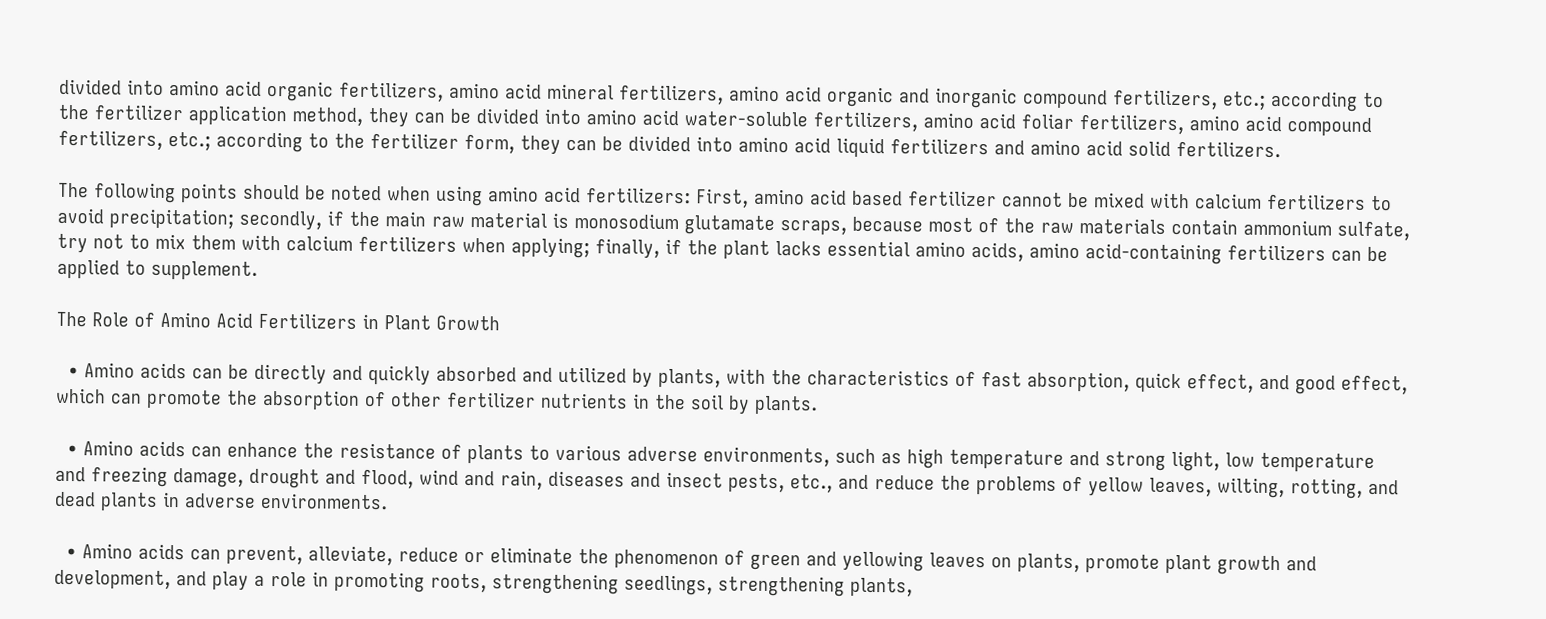divided into amino acid organic fertilizers, amino acid mineral fertilizers, amino acid organic and inorganic compound fertilizers, etc.; according to the fertilizer application method, they can be divided into amino acid water-soluble fertilizers, amino acid foliar fertilizers, amino acid compound fertilizers, etc.; according to the fertilizer form, they can be divided into amino acid liquid fertilizers and amino acid solid fertilizers.

The following points should be noted when using amino acid fertilizers: First, amino acid based fertilizer cannot be mixed with calcium fertilizers to avoid precipitation; secondly, if the main raw material is monosodium glutamate scraps, because most of the raw materials contain ammonium sulfate, try not to mix them with calcium fertilizers when applying; finally, if the plant lacks essential amino acids, amino acid-containing fertilizers can be applied to supplement.

The Role of Amino Acid Fertilizers in Plant Growth

  • Amino acids can be directly and quickly absorbed and utilized by plants, with the characteristics of fast absorption, quick effect, and good effect, which can promote the absorption of other fertilizer nutrients in the soil by plants.

  • Amino acids can enhance the resistance of plants to various adverse environments, such as high temperature and strong light, low temperature and freezing damage, drought and flood, wind and rain, diseases and insect pests, etc., and reduce the problems of yellow leaves, wilting, rotting, and dead plants in adverse environments.

  • Amino acids can prevent, alleviate, reduce or eliminate the phenomenon of green and yellowing leaves on plants, promote plant growth and development, and play a role in promoting roots, strengthening seedlings, strengthening plants,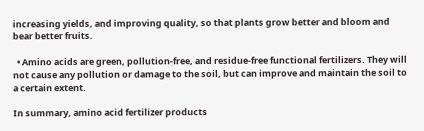increasing yields, and improving quality, so that plants grow better and bloom and bear better fruits.

  • Amino acids are green, pollution-free, and residue-free functional fertilizers. They will not cause any pollution or damage to the soil, but can improve and maintain the soil to a certain extent.

In summary, amino acid fertilizer products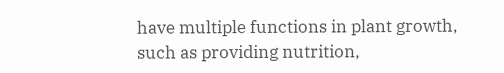have multiple functions in plant growth, such as providing nutrition,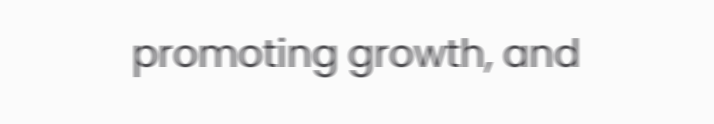promoting growth, and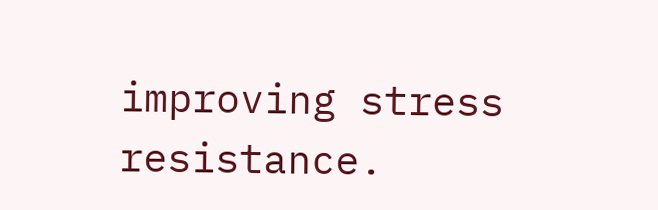improving stress resistance.